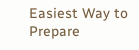Easiest Way to Prepare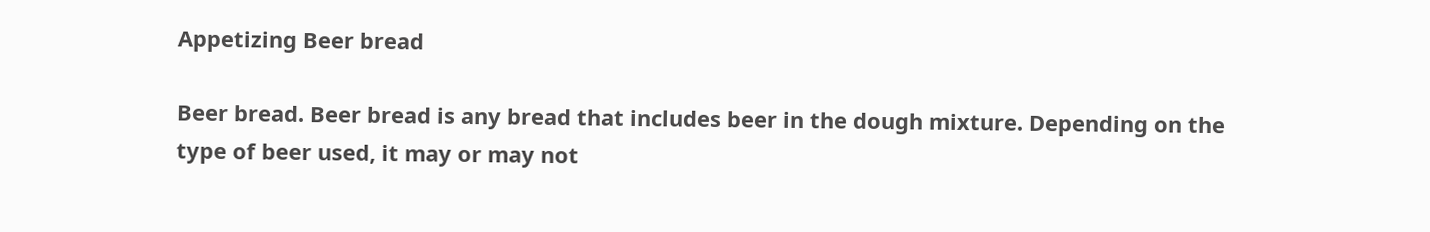Appetizing Beer bread

Beer bread. Beer bread is any bread that includes beer in the dough mixture. Depending on the type of beer used, it may or may not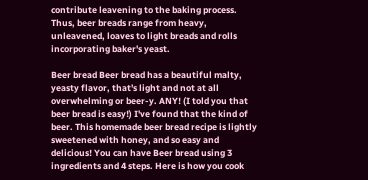contribute leavening to the baking process. Thus, beer breads range from heavy, unleavened, loaves to light breads and rolls incorporating baker's yeast.

Beer bread Beer bread has a beautiful malty, yeasty flavor, that's light and not at all overwhelming or beer-y. ANY! (I told you that beer bread is easy!) I've found that the kind of beer. This homemade beer bread recipe is lightly sweetened with honey, and so easy and delicious! You can have Beer bread using 3 ingredients and 4 steps. Here is how you cook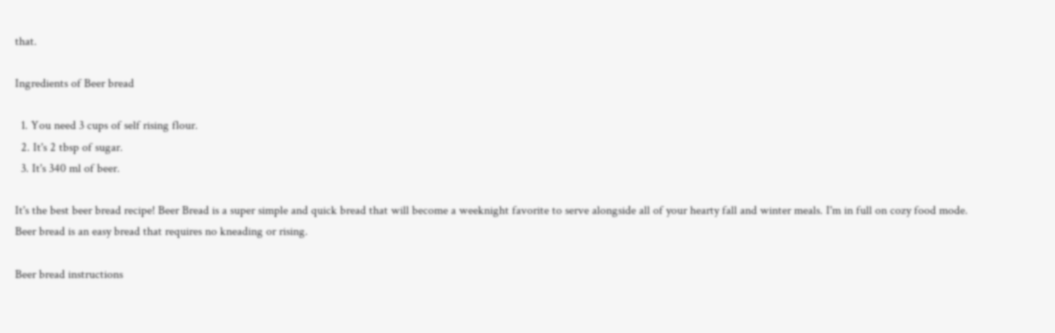that.

Ingredients of Beer bread

  1. You need 3 cups of self rising flour.
  2. It's 2 tbsp of sugar.
  3. It's 340 ml of beer.

It's the best beer bread recipe! Beer Bread is a super simple and quick bread that will become a weeknight favorite to serve alongside all of your hearty fall and winter meals. I'm in full on cozy food mode. Beer bread is an easy bread that requires no kneading or rising.

Beer bread instructions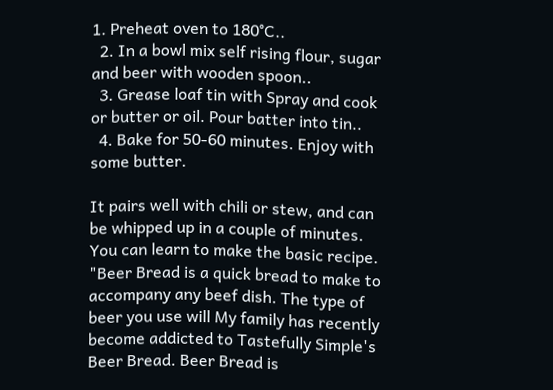1. Preheat oven to 180°C..
  2. In a bowl mix self rising flour, sugar and beer with wooden spoon..
  3. Grease loaf tin with Spray and cook or butter or oil. Pour batter into tin..
  4. Bake for 50-60 minutes. Enjoy with some butter.

It pairs well with chili or stew, and can be whipped up in a couple of minutes. You can learn to make the basic recipe. "Beer Bread is a quick bread to make to accompany any beef dish. The type of beer you use will My family has recently become addicted to Tastefully Simple's Beer Bread. Beer Bread is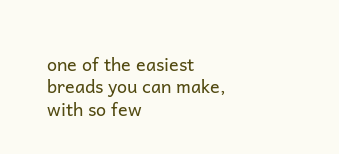one of the easiest breads you can make, with so few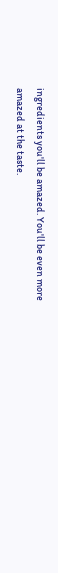ingredients you'll be amazed. You'll be even more amazed at the taste.